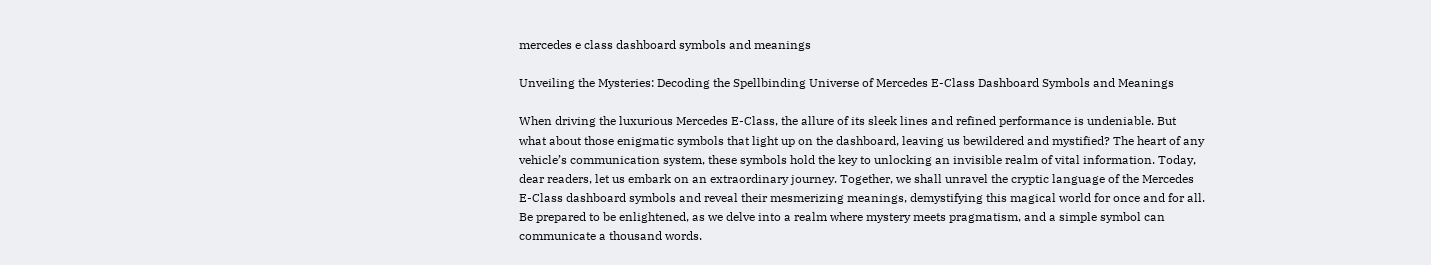mercedes e class dashboard symbols and meanings

Unveiling the Mysteries: Decoding the Spellbinding Universe of Mercedes E-Class Dashboard Symbols and Meanings

When driving the luxurious Mercedes E-Class, the allure of its sleek lines and refined performance is undeniable. But what about those enigmatic symbols that light up on the dashboard, leaving us bewildered and mystified? The heart of any vehicle’s communication system, these symbols hold the key to unlocking an invisible realm of vital information. Today, dear readers, let us embark on an extraordinary journey. Together, we shall unravel the cryptic language of the Mercedes E-Class dashboard symbols and reveal their mesmerizing meanings, demystifying this magical world for once and for all. Be prepared to be enlightened, as we delve into a realm where mystery meets pragmatism, and a simple symbol can communicate a thousand words.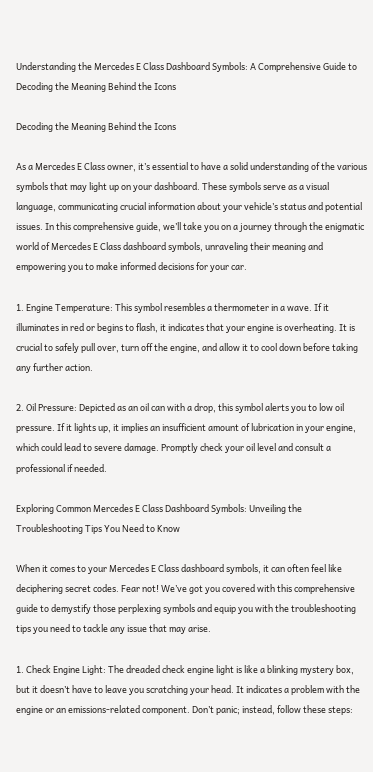Understanding the Mercedes E Class Dashboard Symbols: A Comprehensive Guide to Decoding the Meaning Behind the Icons

Decoding the Meaning Behind the Icons

As a Mercedes E Class owner, it’s essential to have a solid understanding of the various symbols that may light up on your dashboard. These symbols serve as a visual language, communicating crucial information about your vehicle’s status and potential issues. In this comprehensive guide, we’ll take you on a journey through the enigmatic world of Mercedes E Class dashboard symbols, unraveling their meaning and empowering you to make informed decisions for your car.

1. Engine Temperature: This symbol resembles a thermometer in a wave. If it illuminates in red or begins to flash, it indicates that your engine is overheating. It is crucial to safely pull over, turn off the engine, and allow it to cool down before taking any further action.

2. Oil Pressure: Depicted as an oil can with a drop, this symbol alerts you to low oil pressure. If it lights up, it implies an insufficient amount of lubrication in your engine, which could lead to severe damage. Promptly check your oil level and consult a professional if needed.

Exploring Common Mercedes E Class Dashboard Symbols: Unveiling the Troubleshooting Tips You Need to Know

When it comes to your Mercedes E Class dashboard symbols, it can often feel like deciphering secret codes. Fear not! We’ve got you covered with this comprehensive guide to demystify those perplexing symbols and equip you with the troubleshooting tips you need to tackle any issue that may arise.

1. Check Engine Light: The dreaded check engine light is like a blinking mystery box, but it doesn’t have to leave you scratching your head. It indicates a problem with the engine or an emissions-related component. Don’t panic; instead, follow these steps: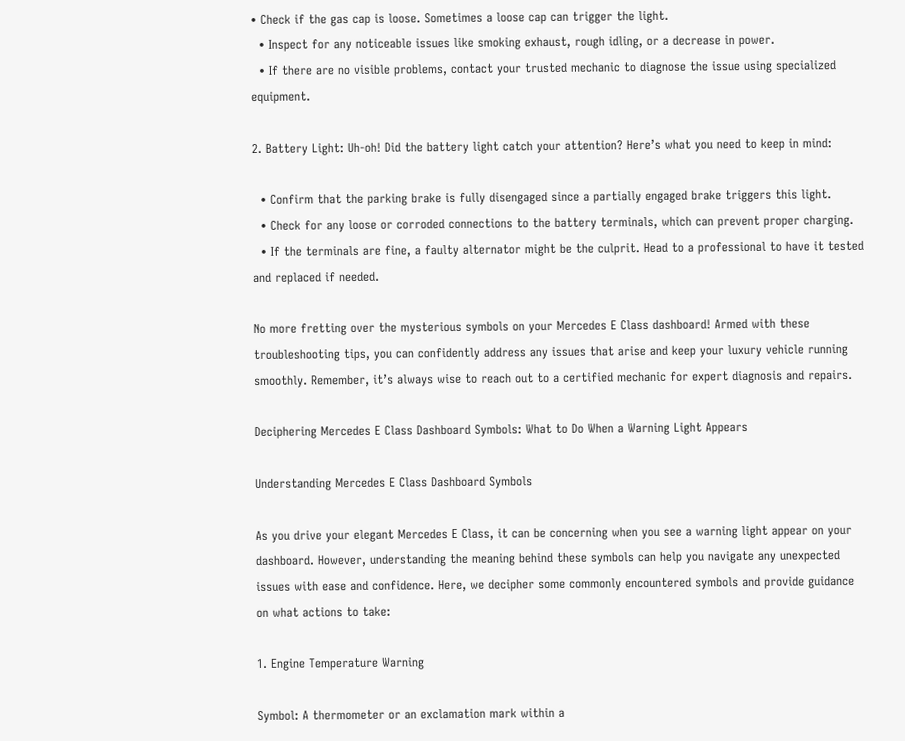• Check if the gas cap is loose. Sometimes a loose cap can trigger the light.
  • Inspect for any noticeable issues like smoking exhaust, rough idling, or a decrease in power.
  • If there are no visible problems, contact your trusted mechanic to diagnose the issue using specialized equipment.

2. Battery Light: Uh-oh! Did the battery light catch your attention? Here’s what you need to keep in mind:

  • Confirm that the parking brake is fully disengaged since a partially engaged brake triggers this light.
  • Check for any loose or corroded connections to the battery terminals, which can prevent proper charging.
  • If the terminals are fine, a faulty alternator might be the culprit. Head to a professional to have it tested and replaced if needed.

No more fretting over the mysterious symbols on your Mercedes E Class dashboard! Armed with these troubleshooting tips, you can confidently address any issues that arise and keep your luxury vehicle running smoothly. Remember, it’s always wise to reach out to a certified mechanic for expert diagnosis and repairs.

Deciphering Mercedes E Class Dashboard Symbols: What to Do When a Warning Light Appears

Understanding Mercedes E Class Dashboard Symbols

As you drive your elegant Mercedes E Class, it can be concerning when you see a warning light appear on your dashboard. However, understanding the meaning behind these symbols can help you navigate any unexpected issues with ease and confidence. Here, we decipher some commonly encountered symbols and provide guidance on what actions to take:

1. Engine Temperature Warning

Symbol: A thermometer or an exclamation mark within a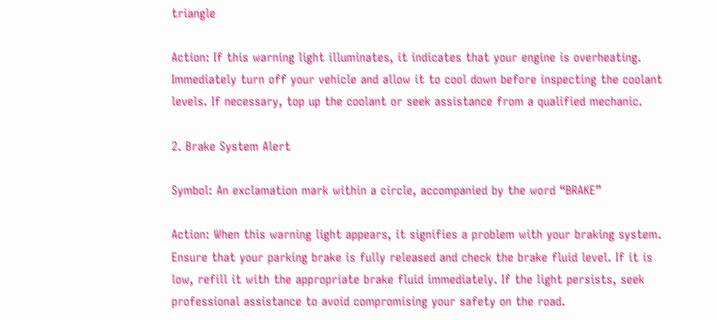triangle

Action: If this warning light illuminates, it indicates that your engine is overheating. Immediately turn off your vehicle and allow it to cool down before inspecting the coolant levels. If necessary, top up the coolant or seek assistance from a qualified mechanic.

2. Brake System Alert

Symbol: An exclamation mark within a circle, accompanied by the word “BRAKE”

Action: When this warning light appears, it signifies a problem with your braking system. Ensure that your parking brake is fully released and check the brake fluid level. If it is low, refill it with the appropriate brake fluid immediately. If the light persists, seek professional assistance to avoid compromising your safety on the road.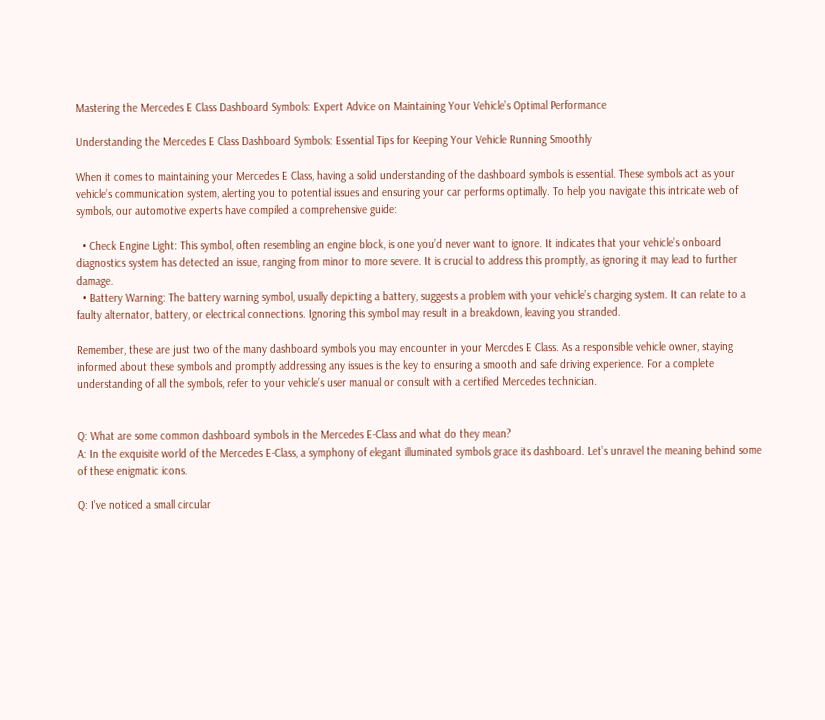Mastering the Mercedes E Class Dashboard Symbols: Expert Advice on Maintaining Your Vehicle’s Optimal Performance

Understanding the Mercedes E Class Dashboard Symbols: Essential Tips for Keeping Your Vehicle Running Smoothly

When it comes to maintaining your Mercedes E Class, having a solid understanding of the dashboard symbols is essential. These symbols act as your vehicle’s communication system, alerting you to potential issues and ensuring your car performs optimally. To help you navigate this intricate web of symbols, our automotive experts have compiled a comprehensive guide:

  • Check Engine Light: This symbol, often resembling an engine block, is one you’d never want to ignore. It indicates that your vehicle’s onboard diagnostics system has detected an issue, ranging from minor to more severe. It is crucial to address this promptly, as ignoring it may lead to further damage.
  • Battery Warning: The battery warning symbol, usually depicting a battery, suggests a problem with your vehicle’s charging system. It can relate to a faulty alternator, battery, or electrical connections. Ignoring this symbol may result in a breakdown, leaving you stranded.

Remember, these are just two of the many dashboard symbols you may encounter in your Mercdes E Class. As a responsible vehicle owner, staying informed about these symbols and promptly addressing any issues is the key to ensuring a smooth and safe driving experience. For a complete understanding of all the symbols, refer to your vehicle’s user manual or consult with a certified Mercedes technician.


Q: What are some common dashboard symbols in the Mercedes E-Class and what do they mean?
A: In the exquisite world of the Mercedes E-Class, a symphony of elegant illuminated symbols grace its dashboard. Let’s unravel the meaning behind some of these enigmatic icons.

Q: I’ve noticed a small circular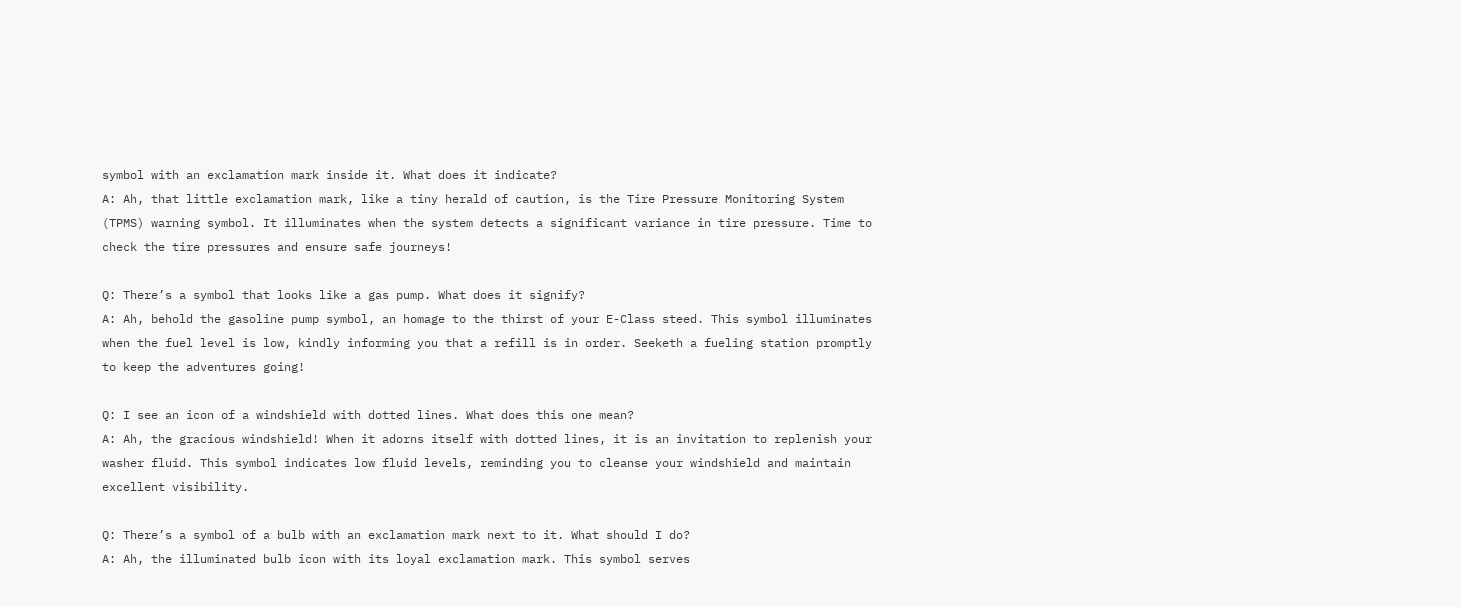symbol with an exclamation mark inside it. What does it indicate?
A: Ah, that little exclamation mark, like a tiny herald of caution, is the Tire Pressure Monitoring System (TPMS) warning symbol. It illuminates when the system detects a significant variance in tire pressure. Time to check the tire pressures and ensure safe journeys!

Q: There’s a symbol that looks like a gas pump. What does it signify?
A: Ah, behold the gasoline pump symbol, an homage to the thirst of your E-Class steed. This symbol illuminates when the fuel level is low, kindly informing you that a refill is in order. Seeketh a fueling station promptly to keep the adventures going!

Q: I see an icon of a windshield with dotted lines. What does this one mean?
A: Ah, the gracious windshield! When it adorns itself with dotted lines, it is an invitation to replenish your washer fluid. This symbol indicates low fluid levels, reminding you to cleanse your windshield and maintain excellent visibility.

Q: There’s a symbol of a bulb with an exclamation mark next to it. What should I do?
A: Ah, the illuminated bulb icon with its loyal exclamation mark. This symbol serves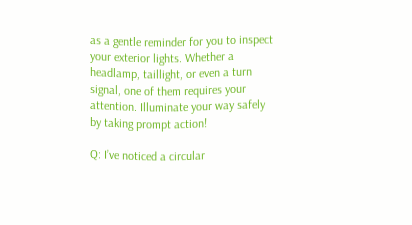as a gentle reminder for you to inspect your exterior lights. Whether a headlamp, taillight, or even a turn signal, one of them requires your attention. Illuminate your way safely by taking prompt action!

Q: I’ve noticed a circular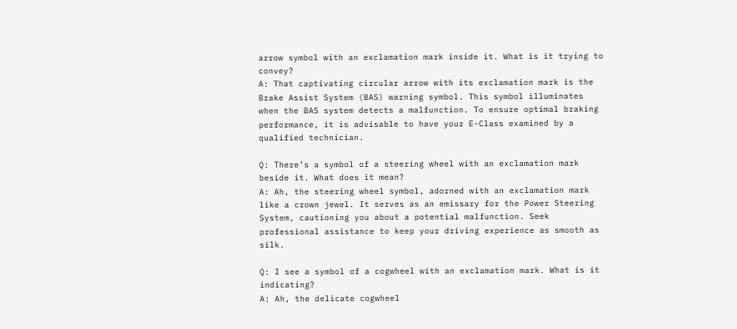arrow symbol with an exclamation mark inside it. What is it trying to convey?
A: That captivating circular arrow with its exclamation mark is the Brake Assist System (BAS) warning symbol. This symbol illuminates when the BAS system detects a malfunction. To ensure optimal braking performance, it is advisable to have your E-Class examined by a qualified technician.

Q: There’s a symbol of a steering wheel with an exclamation mark beside it. What does it mean?
A: Ah, the steering wheel symbol, adorned with an exclamation mark like a crown jewel. It serves as an emissary for the Power Steering System, cautioning you about a potential malfunction. Seek professional assistance to keep your driving experience as smooth as silk.

Q: I see a symbol of a cogwheel with an exclamation mark. What is it indicating?
A: Ah, the delicate cogwheel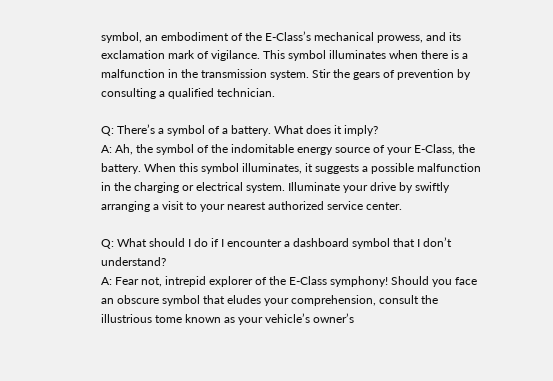symbol, an embodiment of the E-Class’s mechanical prowess, and its exclamation mark of vigilance. This symbol illuminates when there is a malfunction in the transmission system. Stir the gears of prevention by consulting a qualified technician.

Q: There’s a symbol of a battery. What does it imply?
A: Ah, the symbol of the indomitable energy source of your E-Class, the battery. When this symbol illuminates, it suggests a possible malfunction in the charging or electrical system. Illuminate your drive by swiftly arranging a visit to your nearest authorized service center.

Q: What should I do if I encounter a dashboard symbol that I don’t understand?
A: Fear not, intrepid explorer of the E-Class symphony! Should you face an obscure symbol that eludes your comprehension, consult the illustrious tome known as your vehicle’s owner’s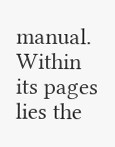manual. Within its pages lies the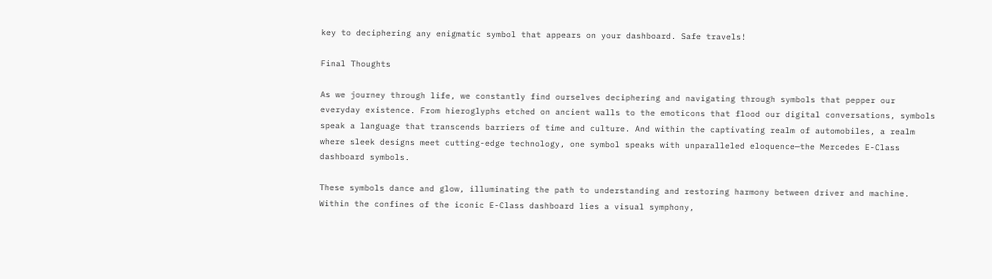key to deciphering any enigmatic symbol that appears on your dashboard. Safe travels!

Final Thoughts

As we journey through life, we constantly find ourselves deciphering and navigating through symbols that pepper our everyday existence. From hieroglyphs etched on ancient walls to the emoticons that flood our digital conversations, symbols speak a language that transcends barriers of time and culture. And within the captivating realm of automobiles, a realm where sleek designs meet cutting-edge technology, one symbol speaks with unparalleled eloquence—the Mercedes E-Class dashboard symbols.

These symbols dance and glow, illuminating the path to understanding and restoring harmony between driver and machine. Within the confines of the iconic E-Class dashboard lies a visual symphony,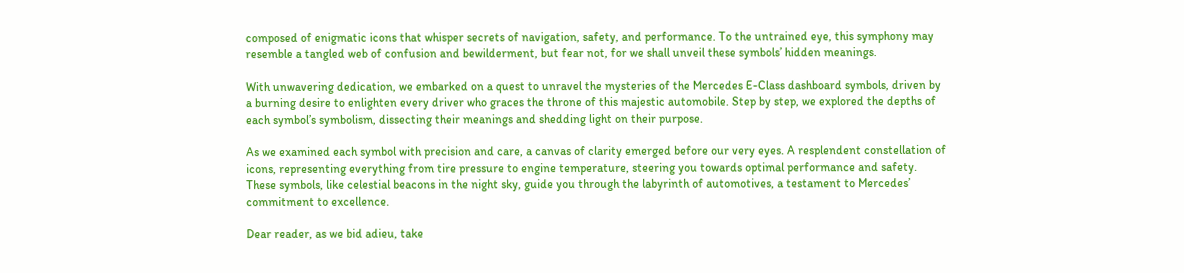composed of enigmatic icons that whisper secrets of navigation, safety, and performance. To the untrained eye, this symphony may resemble a tangled web of confusion and bewilderment, but fear not, for we shall unveil these symbols’ hidden meanings.

With unwavering dedication, we embarked on a quest to unravel the mysteries of the Mercedes E-Class dashboard symbols, driven by a burning desire to enlighten every driver who graces the throne of this majestic automobile. Step by step, we explored the depths of each symbol’s symbolism, dissecting their meanings and shedding light on their purpose.

As we examined each symbol with precision and care, a canvas of clarity emerged before our very eyes. A resplendent constellation of icons, representing everything from tire pressure to engine temperature, steering you towards optimal performance and safety. These symbols, like celestial beacons in the night sky, guide you through the labyrinth of automotives, a testament to Mercedes’ commitment to excellence.

Dear reader, as we bid adieu, take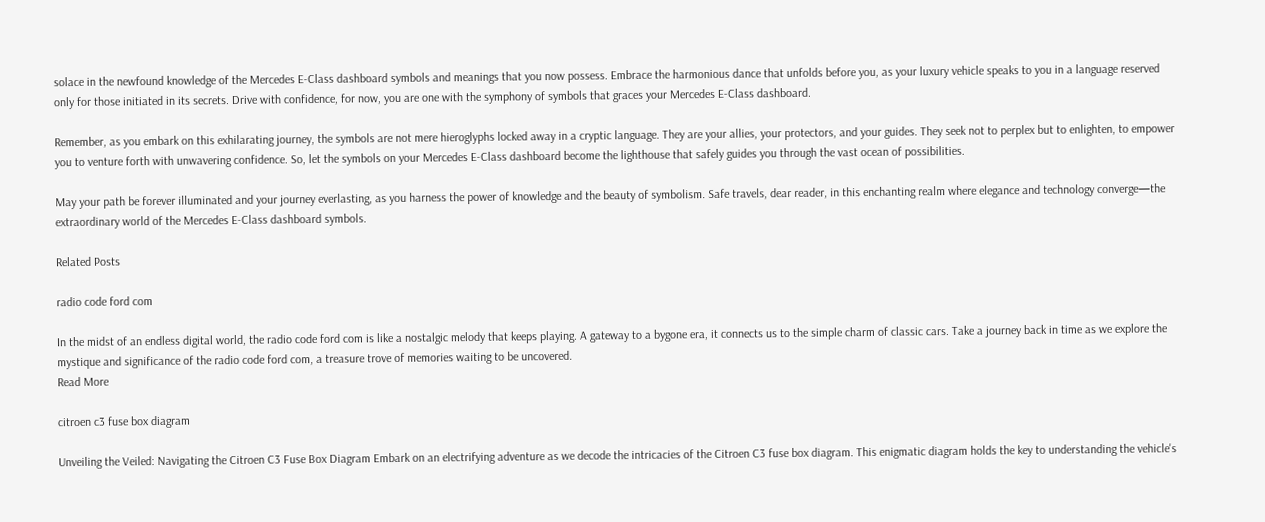solace in the newfound knowledge of the Mercedes E-Class dashboard symbols and meanings that you now possess. Embrace the harmonious dance that unfolds before you, as your luxury vehicle speaks to you in a language reserved only for those initiated in its secrets. Drive with confidence, for now, you are one with the symphony of symbols that graces your Mercedes E-Class dashboard.

Remember, as you embark on this exhilarating journey, the symbols are not mere hieroglyphs locked away in a cryptic language. They are your allies, your protectors, and your guides. They seek not to perplex but to enlighten, to empower you to venture forth with unwavering confidence. So, let the symbols on your Mercedes E-Class dashboard become the lighthouse that safely guides you through the vast ocean of possibilities.

May your path be forever illuminated and your journey everlasting, as you harness the power of knowledge and the beauty of symbolism. Safe travels, dear reader, in this enchanting realm where elegance and technology converge—the extraordinary world of the Mercedes E-Class dashboard symbols.

Related Posts

radio code ford com

In the midst of an endless digital world, the radio code ford com is like a nostalgic melody that keeps playing. A gateway to a bygone era, it connects us to the simple charm of classic cars. Take a journey back in time as we explore the mystique and significance of the radio code ford com, a treasure trove of memories waiting to be uncovered.
Read More

citroen c3 fuse box diagram

Unveiling the Veiled: Navigating the Citroen C3 Fuse Box Diagram Embark on an electrifying adventure as we decode the intricacies of the Citroen C3 fuse box diagram. This enigmatic diagram holds the key to understanding the vehicle's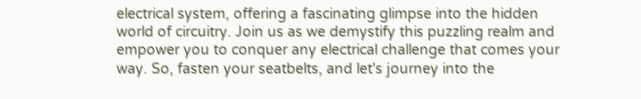electrical system, offering a fascinating glimpse into the hidden world of circuitry. Join us as we demystify this puzzling realm and empower you to conquer any electrical challenge that comes your way. So, fasten your seatbelts, and let's journey into the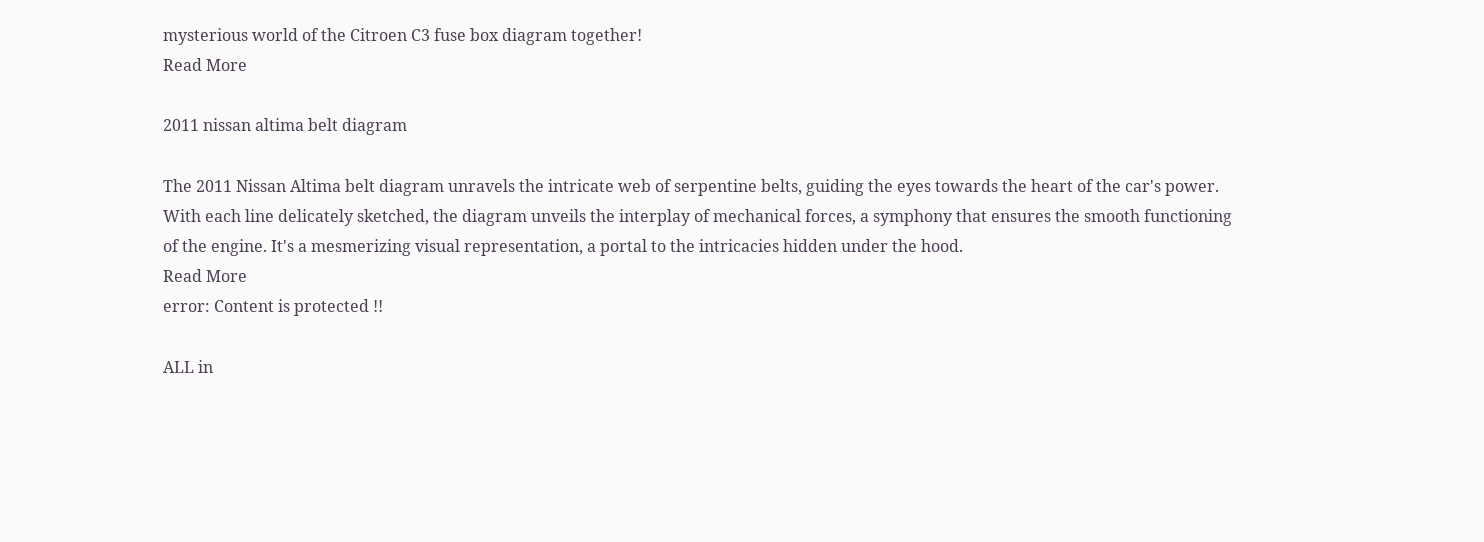mysterious world of the Citroen C3 fuse box diagram together!
Read More

2011 nissan altima belt diagram

The 2011 Nissan Altima belt diagram unravels the intricate web of serpentine belts, guiding the eyes towards the heart of the car's power. With each line delicately sketched, the diagram unveils the interplay of mechanical forces, a symphony that ensures the smooth functioning of the engine. It's a mesmerizing visual representation, a portal to the intricacies hidden under the hood.
Read More
error: Content is protected !!

ALL in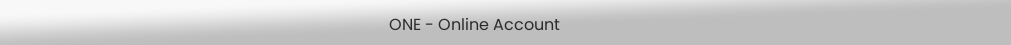ONE - Online Account